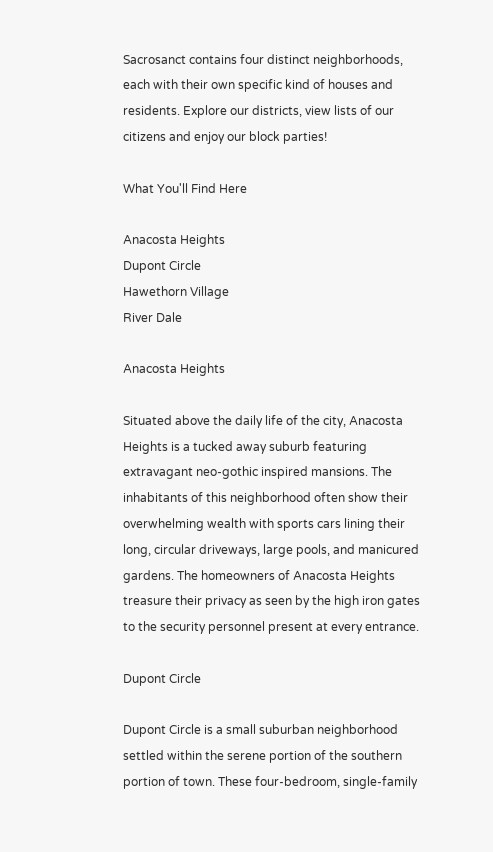Sacrosanct contains four distinct neighborhoods, each with their own specific kind of houses and residents. Explore our districts, view lists of our citizens and enjoy our block parties!

What You'll Find Here

Anacosta Heights
Dupont Circle
Hawethorn Village
River Dale

Anacosta Heights

Situated above the daily life of the city, Anacosta Heights is a tucked away suburb featuring extravagant neo-gothic inspired mansions. The inhabitants of this neighborhood often show their overwhelming wealth with sports cars lining their long, circular driveways, large pools, and manicured gardens. The homeowners of Anacosta Heights treasure their privacy as seen by the high iron gates to the security personnel present at every entrance.

Dupont Circle

Dupont Circle is a small suburban neighborhood settled within the serene portion of the southern portion of town. These four-bedroom, single-family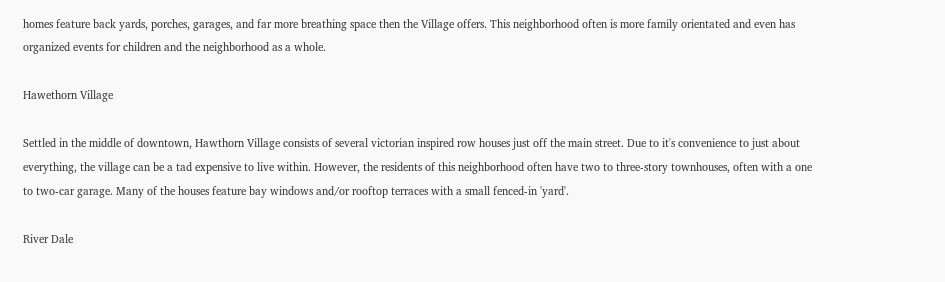homes feature back yards, porches, garages, and far more breathing space then the Village offers. This neighborhood often is more family orientated and even has organized events for children and the neighborhood as a whole.

Hawethorn Village

Settled in the middle of downtown, Hawthorn Village consists of several victorian inspired row houses just off the main street. Due to it's convenience to just about everything, the village can be a tad expensive to live within. However, the residents of this neighborhood often have two to three-story townhouses, often with a one to two-car garage. Many of the houses feature bay windows and/or rooftop terraces with a small fenced-in 'yard'.

River Dale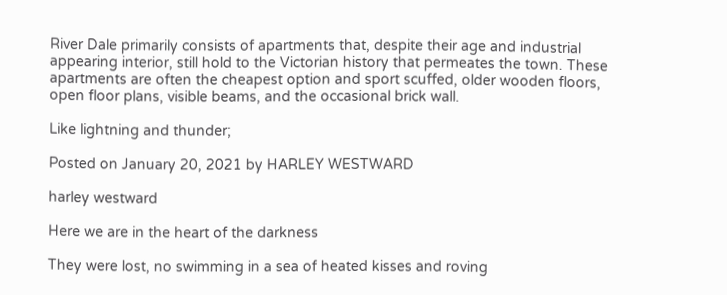River Dale primarily consists of apartments that, despite their age and industrial appearing interior, still hold to the Victorian history that permeates the town. These apartments are often the cheapest option and sport scuffed, older wooden floors, open floor plans, visible beams, and the occasional brick wall.

Like lightning and thunder;

Posted on January 20, 2021 by HARLEY WESTWARD

harley westward

Here we are in the heart of the darkness

They were lost, no swimming in a sea of heated kisses and roving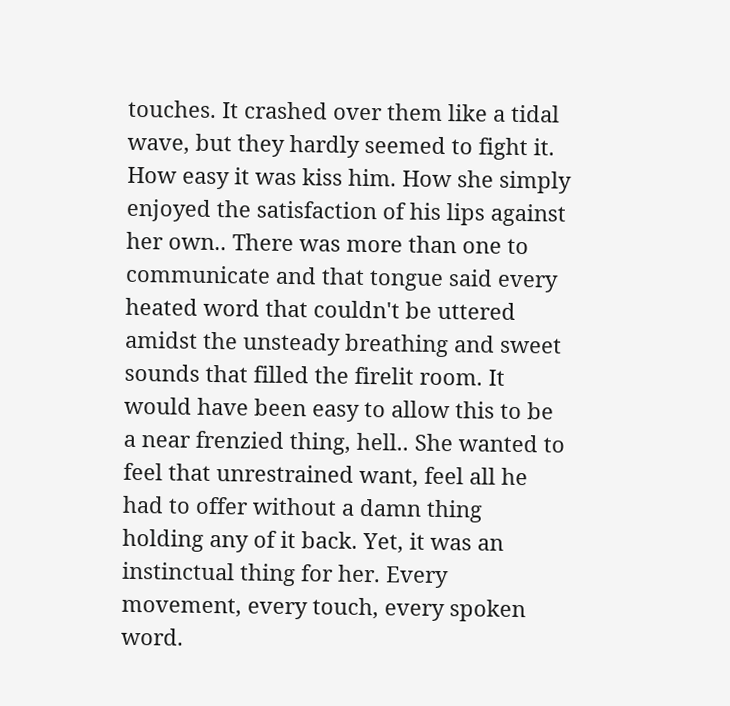touches. It crashed over them like a tidal wave, but they hardly seemed to fight it. How easy it was kiss him. How she simply enjoyed the satisfaction of his lips against her own.. There was more than one to communicate and that tongue said every heated word that couldn't be uttered amidst the unsteady breathing and sweet sounds that filled the firelit room. It would have been easy to allow this to be a near frenzied thing, hell.. She wanted to feel that unrestrained want, feel all he had to offer without a damn thing holding any of it back. Yet, it was an instinctual thing for her. Every movement, every touch, every spoken word.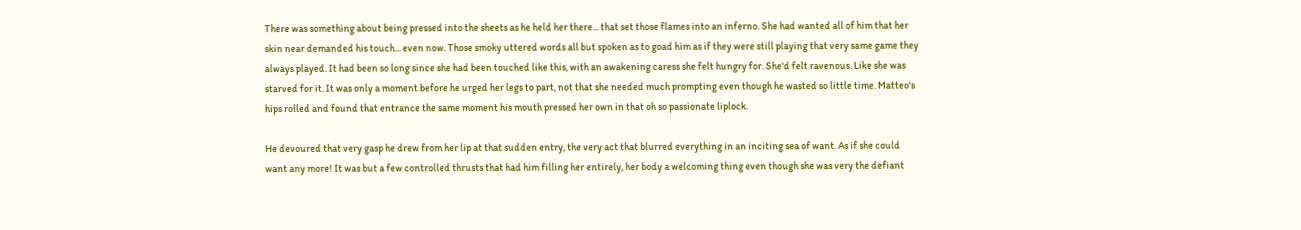There was something about being pressed into the sheets as he held her there... that set those flames into an inferno. She had wanted all of him that her skin near demanded his touch... even now. Those smoky uttered words all but spoken as to goad him as if they were still playing that very same game they always played. It had been so long since she had been touched like this, with an awakening caress she felt hungry for. She'd felt ravenous. Like she was starved for it. It was only a moment before he urged her legs to part, not that she needed much prompting even though he wasted so little time. Matteo's hips rolled and found that entrance the same moment his mouth pressed her own in that oh so passionate liplock.

He devoured that very gasp he drew from her lip at that sudden entry, the very act that blurred everything in an inciting sea of want. As if she could want any more! It was but a few controlled thrusts that had him filling her entirely, her body a welcoming thing even though she was very the defiant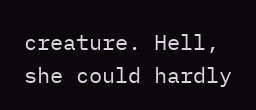creature. Hell, she could hardly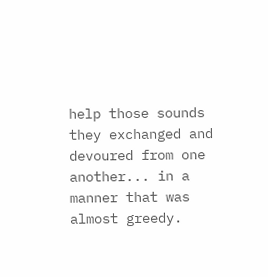help those sounds they exchanged and devoured from one another... in a manner that was almost greedy.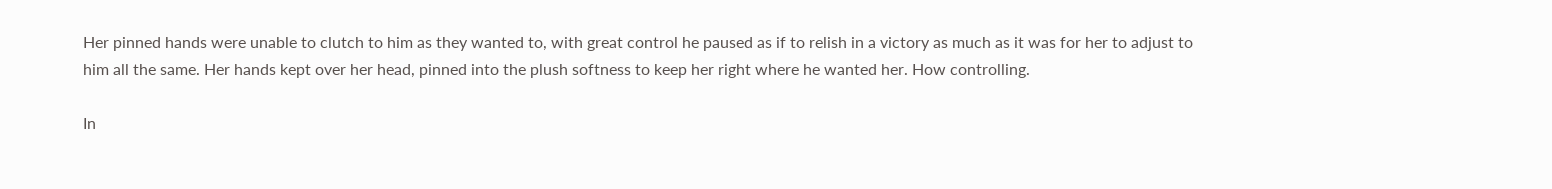Her pinned hands were unable to clutch to him as they wanted to, with great control he paused as if to relish in a victory as much as it was for her to adjust to him all the same. Her hands kept over her head, pinned into the plush softness to keep her right where he wanted her. How controlling.

In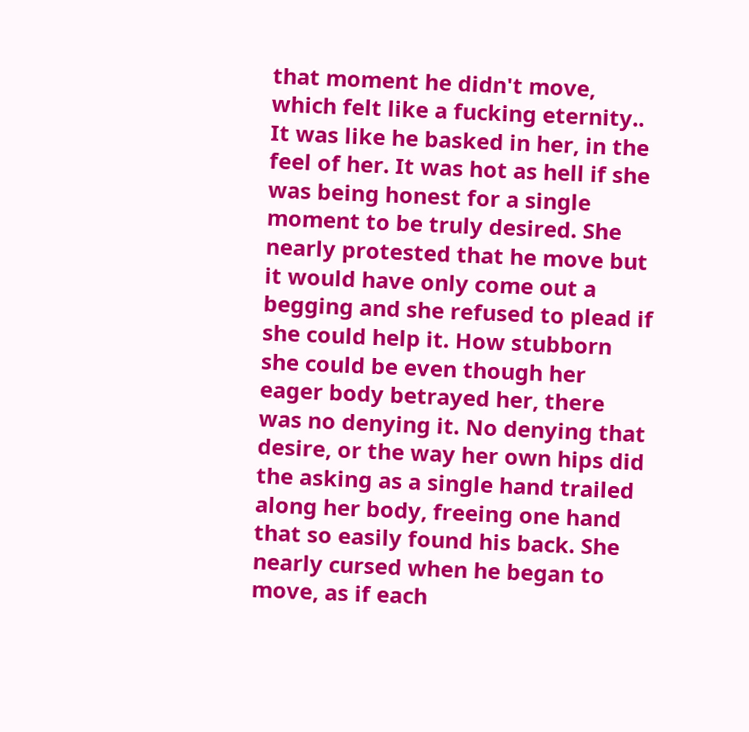that moment he didn't move, which felt like a fucking eternity.. It was like he basked in her, in the feel of her. It was hot as hell if she was being honest for a single moment to be truly desired. She nearly protested that he move but it would have only come out a begging and she refused to plead if she could help it. How stubborn she could be even though her eager body betrayed her, there was no denying it. No denying that desire, or the way her own hips did the asking as a single hand trailed along her body, freeing one hand that so easily found his back. She nearly cursed when he began to move, as if each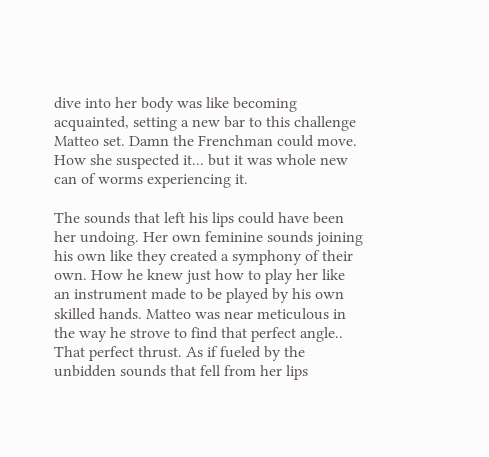dive into her body was like becoming acquainted, setting a new bar to this challenge Matteo set. Damn the Frenchman could move. How she suspected it... but it was whole new can of worms experiencing it.

The sounds that left his lips could have been her undoing. Her own feminine sounds joining his own like they created a symphony of their own. How he knew just how to play her like an instrument made to be played by his own skilled hands. Matteo was near meticulous in the way he strove to find that perfect angle.. That perfect thrust. As if fueled by the unbidden sounds that fell from her lips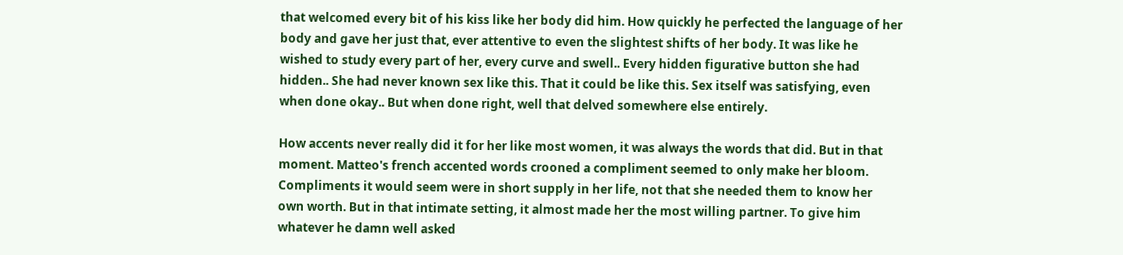that welcomed every bit of his kiss like her body did him. How quickly he perfected the language of her body and gave her just that, ever attentive to even the slightest shifts of her body. It was like he wished to study every part of her, every curve and swell.. Every hidden figurative button she had hidden.. She had never known sex like this. That it could be like this. Sex itself was satisfying, even when done okay.. But when done right, well that delved somewhere else entirely.

How accents never really did it for her like most women, it was always the words that did. But in that moment. Matteo's french accented words crooned a compliment seemed to only make her bloom. Compliments it would seem were in short supply in her life, not that she needed them to know her own worth. But in that intimate setting, it almost made her the most willing partner. To give him whatever he damn well asked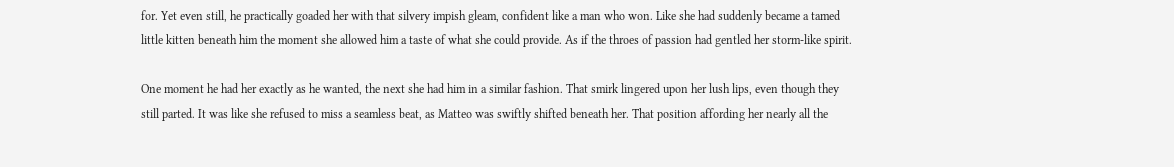for. Yet even still, he practically goaded her with that silvery impish gleam, confident like a man who won. Like she had suddenly became a tamed little kitten beneath him the moment she allowed him a taste of what she could provide. As if the throes of passion had gentled her storm-like spirit.

One moment he had her exactly as he wanted, the next she had him in a similar fashion. That smirk lingered upon her lush lips, even though they still parted. It was like she refused to miss a seamless beat, as Matteo was swiftly shifted beneath her. That position affording her nearly all the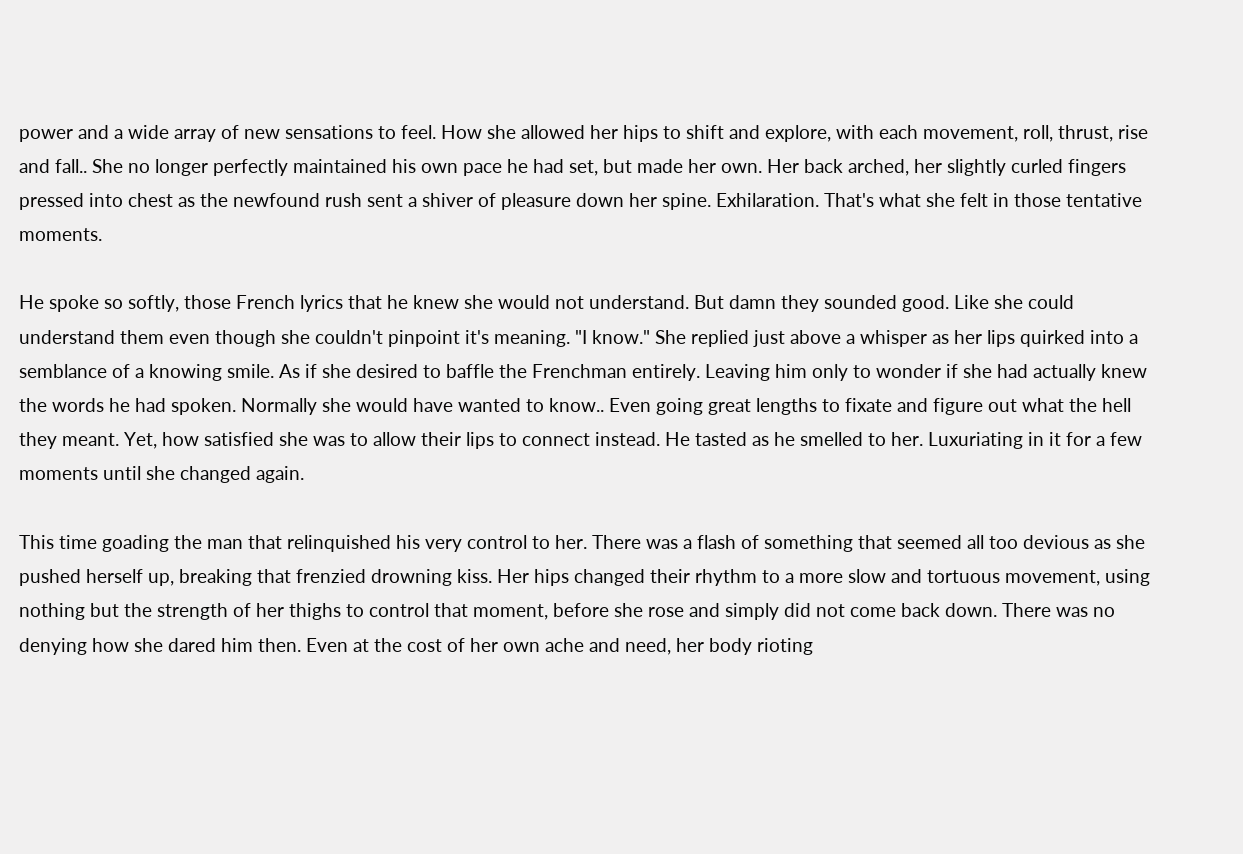power and a wide array of new sensations to feel. How she allowed her hips to shift and explore, with each movement, roll, thrust, rise and fall.. She no longer perfectly maintained his own pace he had set, but made her own. Her back arched, her slightly curled fingers pressed into chest as the newfound rush sent a shiver of pleasure down her spine. Exhilaration. That's what she felt in those tentative moments.

He spoke so softly, those French lyrics that he knew she would not understand. But damn they sounded good. Like she could understand them even though she couldn't pinpoint it's meaning. "I know." She replied just above a whisper as her lips quirked into a semblance of a knowing smile. As if she desired to baffle the Frenchman entirely. Leaving him only to wonder if she had actually knew the words he had spoken. Normally she would have wanted to know.. Even going great lengths to fixate and figure out what the hell they meant. Yet, how satisfied she was to allow their lips to connect instead. He tasted as he smelled to her. Luxuriating in it for a few moments until she changed again.

This time goading the man that relinquished his very control to her. There was a flash of something that seemed all too devious as she pushed herself up, breaking that frenzied drowning kiss. Her hips changed their rhythm to a more slow and tortuous movement, using nothing but the strength of her thighs to control that moment, before she rose and simply did not come back down. There was no denying how she dared him then. Even at the cost of her own ache and need, her body rioting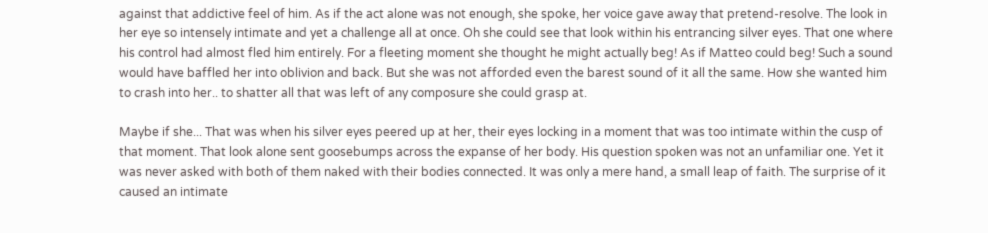against that addictive feel of him. As if the act alone was not enough, she spoke, her voice gave away that pretend-resolve. The look in her eye so intensely intimate and yet a challenge all at once. Oh she could see that look within his entrancing silver eyes. That one where his control had almost fled him entirely. For a fleeting moment she thought he might actually beg! As if Matteo could beg! Such a sound would have baffled her into oblivion and back. But she was not afforded even the barest sound of it all the same. How she wanted him to crash into her.. to shatter all that was left of any composure she could grasp at.

Maybe if she... That was when his silver eyes peered up at her, their eyes locking in a moment that was too intimate within the cusp of that moment. That look alone sent goosebumps across the expanse of her body. His question spoken was not an unfamiliar one. Yet it was never asked with both of them naked with their bodies connected. It was only a mere hand, a small leap of faith. The surprise of it caused an intimate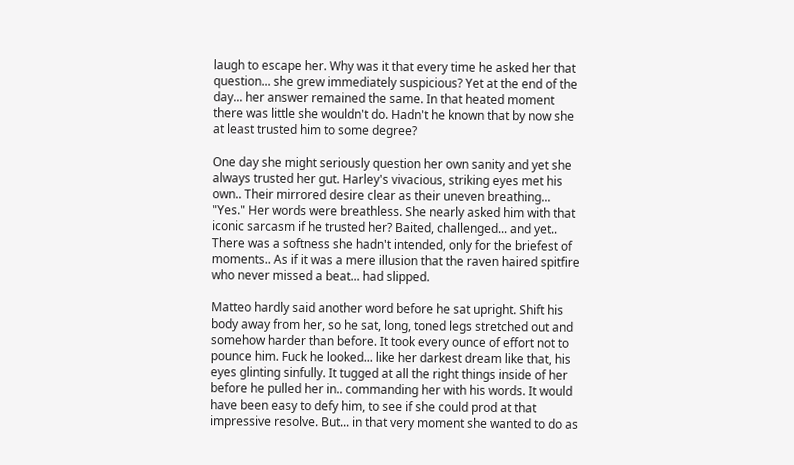laugh to escape her. Why was it that every time he asked her that question... she grew immediately suspicious? Yet at the end of the day... her answer remained the same. In that heated moment there was little she wouldn't do. Hadn't he known that by now she at least trusted him to some degree?

One day she might seriously question her own sanity and yet she always trusted her gut. Harley's vivacious, striking eyes met his own.. Their mirrored desire clear as their uneven breathing... "Yes." Her words were breathless. She nearly asked him with that iconic sarcasm if he trusted her? Baited, challenged... and yet.. There was a softness she hadn't intended, only for the briefest of moments.. As if it was a mere illusion that the raven haired spitfire who never missed a beat... had slipped.

Matteo hardly said another word before he sat upright. Shift his body away from her, so he sat, long, toned legs stretched out and somehow harder than before. It took every ounce of effort not to pounce him. Fuck he looked... like her darkest dream like that, his eyes glinting sinfully. It tugged at all the right things inside of her before he pulled her in.. commanding her with his words. It would have been easy to defy him, to see if she could prod at that impressive resolve. But... in that very moment she wanted to do as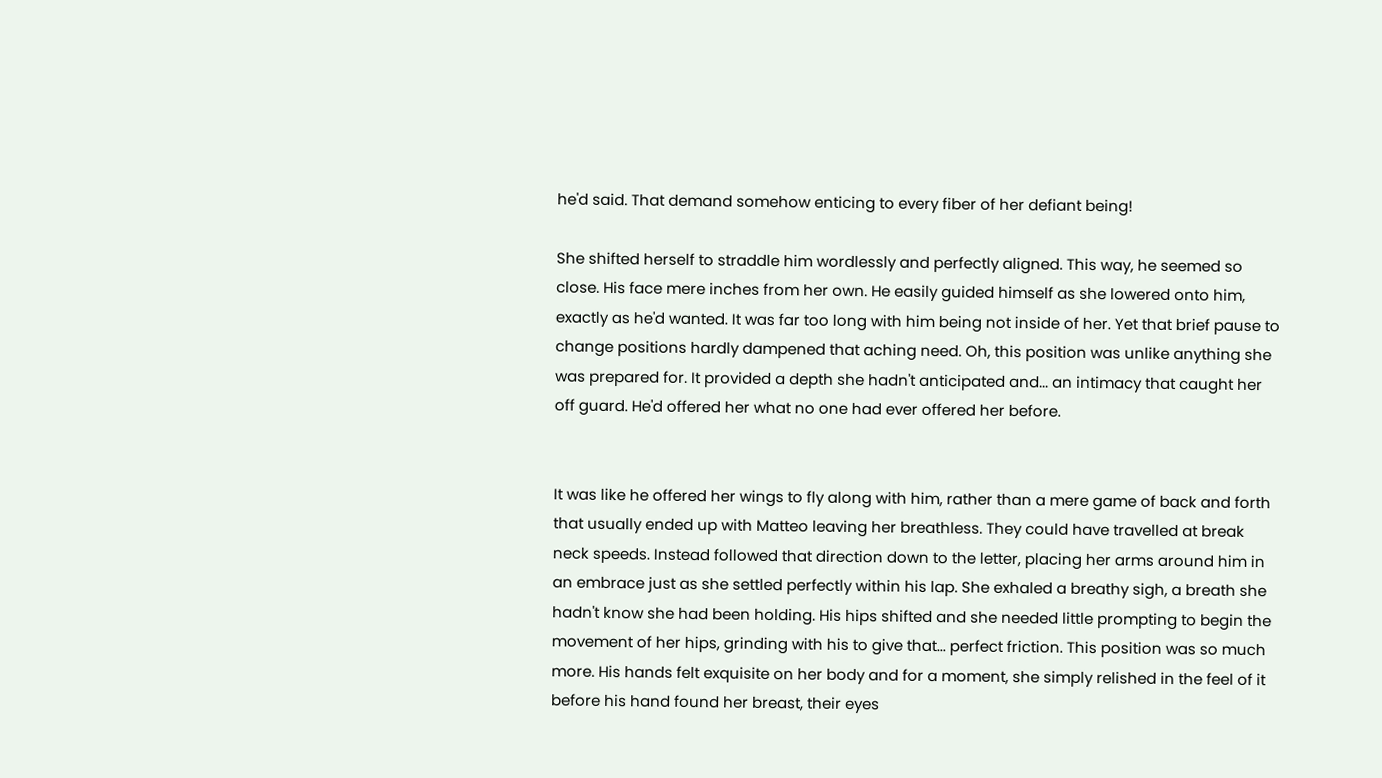he'd said. That demand somehow enticing to every fiber of her defiant being!

She shifted herself to straddle him wordlessly and perfectly aligned. This way, he seemed so close. His face mere inches from her own. He easily guided himself as she lowered onto him, exactly as he'd wanted. It was far too long with him being not inside of her. Yet that brief pause to change positions hardly dampened that aching need. Oh, this position was unlike anything she was prepared for. It provided a depth she hadn't anticipated and... an intimacy that caught her off guard. He'd offered her what no one had ever offered her before.


It was like he offered her wings to fly along with him, rather than a mere game of back and forth that usually ended up with Matteo leaving her breathless. They could have travelled at break neck speeds. Instead followed that direction down to the letter, placing her arms around him in an embrace just as she settled perfectly within his lap. She exhaled a breathy sigh, a breath she hadn't know she had been holding. His hips shifted and she needed little prompting to begin the movement of her hips, grinding with his to give that... perfect friction. This position was so much more. His hands felt exquisite on her body and for a moment, she simply relished in the feel of it before his hand found her breast, their eyes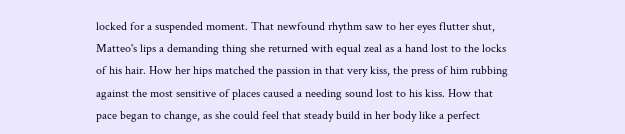locked for a suspended moment. That newfound rhythm saw to her eyes flutter shut, Matteo's lips a demanding thing she returned with equal zeal as a hand lost to the locks of his hair. How her hips matched the passion in that very kiss, the press of him rubbing against the most sensitive of places caused a needing sound lost to his kiss. How that pace began to change, as she could feel that steady build in her body like a perfect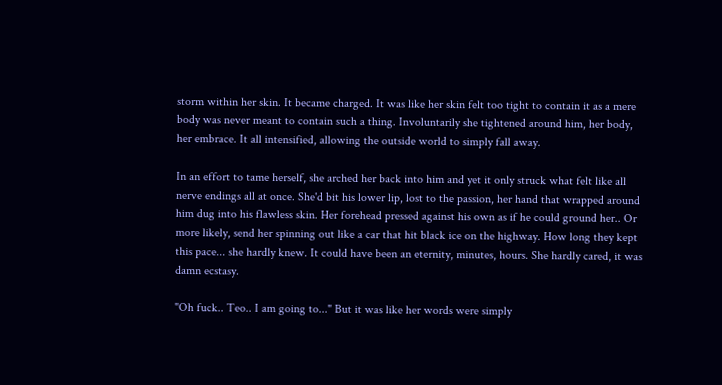storm within her skin. It became charged. It was like her skin felt too tight to contain it as a mere body was never meant to contain such a thing. Involuntarily she tightened around him, her body, her embrace. It all intensified, allowing the outside world to simply fall away.

In an effort to tame herself, she arched her back into him and yet it only struck what felt like all nerve endings all at once. She'd bit his lower lip, lost to the passion, her hand that wrapped around him dug into his flawless skin. Her forehead pressed against his own as if he could ground her.. Or more likely, send her spinning out like a car that hit black ice on the highway. How long they kept this pace... she hardly knew. It could have been an eternity, minutes, hours. She hardly cared, it was damn ecstasy.

"Oh fuck.. Teo.. I am going to..." But it was like her words were simply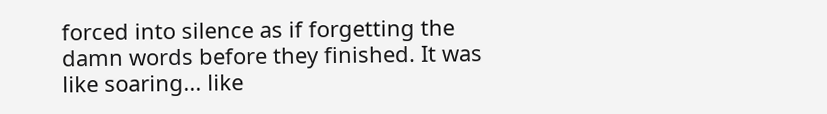forced into silence as if forgetting the damn words before they finished. It was like soaring... like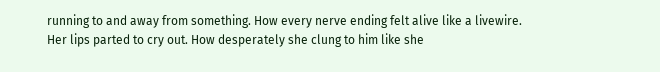running to and away from something. How every nerve ending felt alive like a livewire. Her lips parted to cry out. How desperately she clung to him like she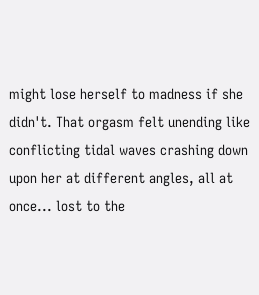might lose herself to madness if she didn't. That orgasm felt unending like conflicting tidal waves crashing down upon her at different angles, all at once... lost to the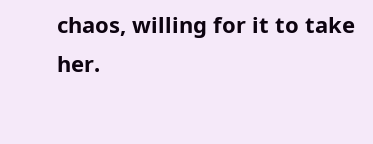chaos, willing for it to take her.